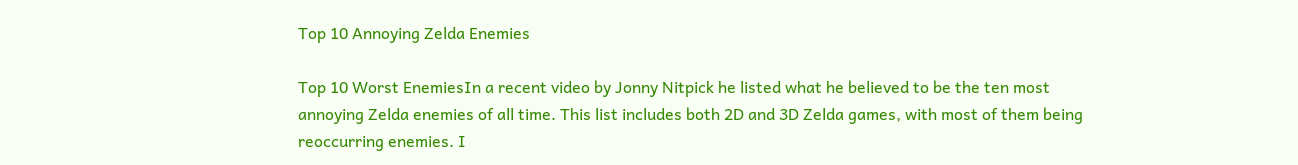Top 10 Annoying Zelda Enemies

Top 10 Worst EnemiesIn a recent video by Jonny Nitpick he listed what he believed to be the ten most annoying Zelda enemies of all time. This list includes both 2D and 3D Zelda games, with most of them being reoccurring enemies. I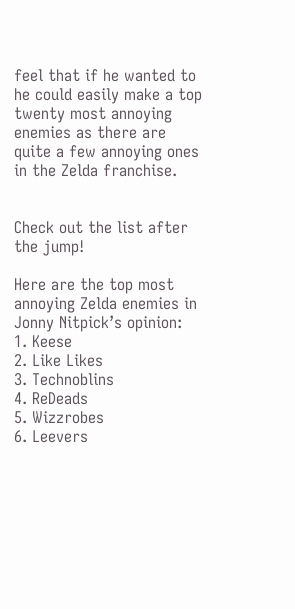feel that if he wanted to he could easily make a top twenty most annoying enemies as there are quite a few annoying ones in the Zelda franchise.


Check out the list after the jump!

Here are the top most annoying Zelda enemies in Jonny Nitpick’s opinion:
1. Keese
2. Like Likes
3. Technoblins
4. ReDeads
5. Wizzrobes
6. Leevers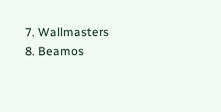7. Wallmasters
8. Beamos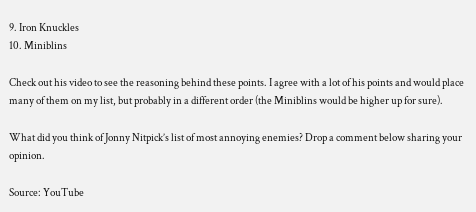9. Iron Knuckles
10. Miniblins

Check out his video to see the reasoning behind these points. I agree with a lot of his points and would place many of them on my list, but probably in a different order (the Miniblins would be higher up for sure).

What did you think of Jonny Nitpick’s list of most annoying enemies? Drop a comment below sharing your opinion.

Source: YouTube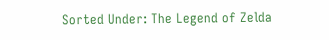Sorted Under: The Legend of Zelda